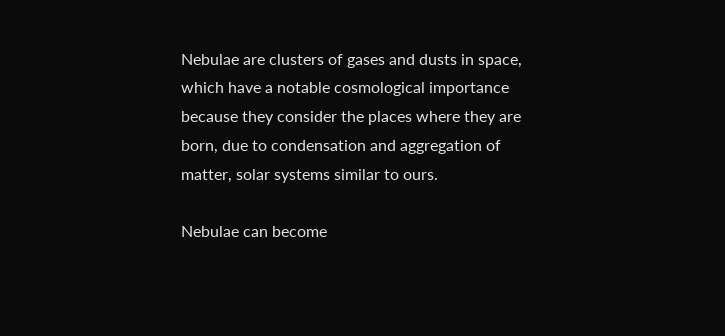Nebulae are clusters of gases and dusts in space, which have a notable cosmological importance because they consider the places where they are born, due to condensation and aggregation of matter, solar systems similar to ours.

Nebulae can become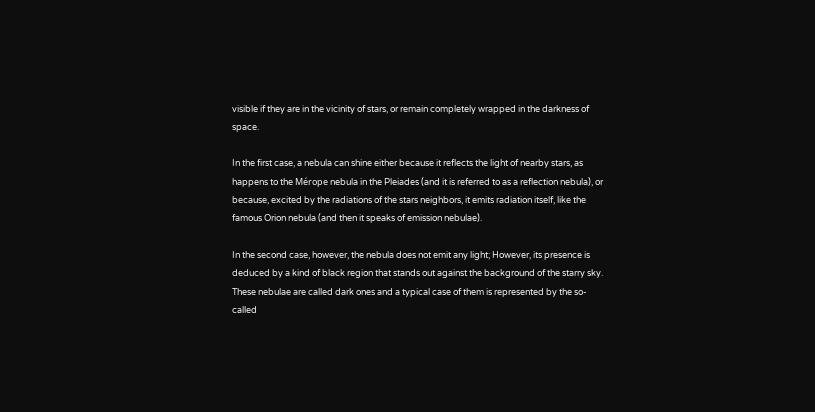visible if they are in the vicinity of stars, or remain completely wrapped in the darkness of space.

In the first case, a nebula can shine either because it reflects the light of nearby stars, as happens to the Mérope nebula in the Pleiades (and it is referred to as a reflection nebula), or because, excited by the radiations of the stars neighbors, it emits radiation itself, like the famous Orion nebula (and then it speaks of emission nebulae).

In the second case, however, the nebula does not emit any light; However, its presence is deduced by a kind of black region that stands out against the background of the starry sky. These nebulae are called dark ones and a typical case of them is represented by the so-called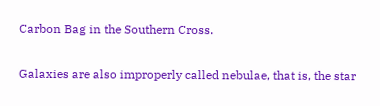Carbon Bag in the Southern Cross.

Galaxies are also improperly called nebulae, that is, the star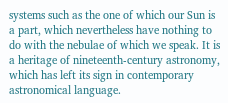systems such as the one of which our Sun is a part, which nevertheless have nothing to do with the nebulae of which we speak. It is a heritage of nineteenth-century astronomy, which has left its sign in contemporary astronomical language.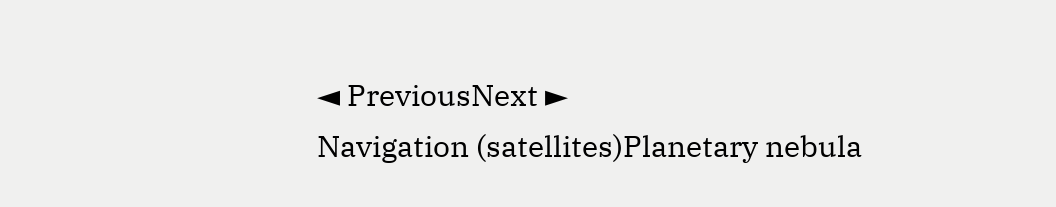◄ PreviousNext ►
Navigation (satellites)Planetary nebula